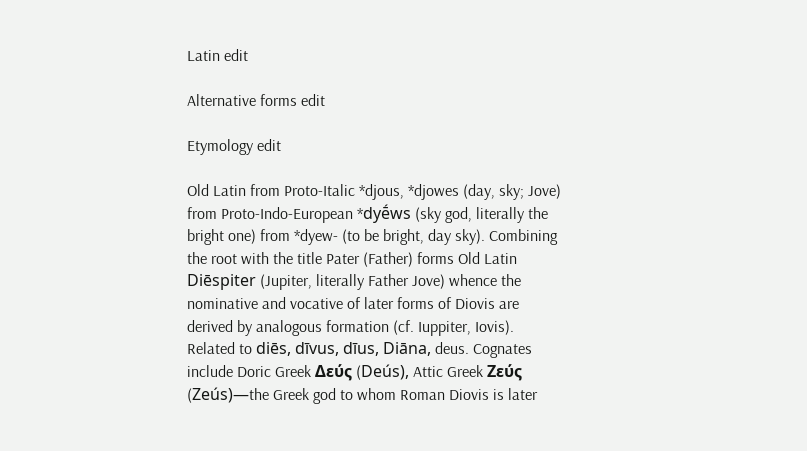Latin edit

Alternative forms edit

Etymology edit

Old Latin from Proto-Italic *djous, *djowes (day, sky; Jove) from Proto-Indo-European *dyḗws (sky god, literally the bright one) from *dyew- (to be bright, day sky). Combining the root with the title Pater (Father) forms Old Latin Diēspiter (Jupiter, literally Father Jove) whence the nominative and vocative of later forms of Diovis are derived by analogous formation (cf. Iuppiter, Iovis). Related to diēs, dīvus, dīus, Diāna, deus. Cognates include Doric Greek Δεύς (Deús), Attic Greek Ζεύς (Zeús)—the Greek god to whom Roman Diovis is later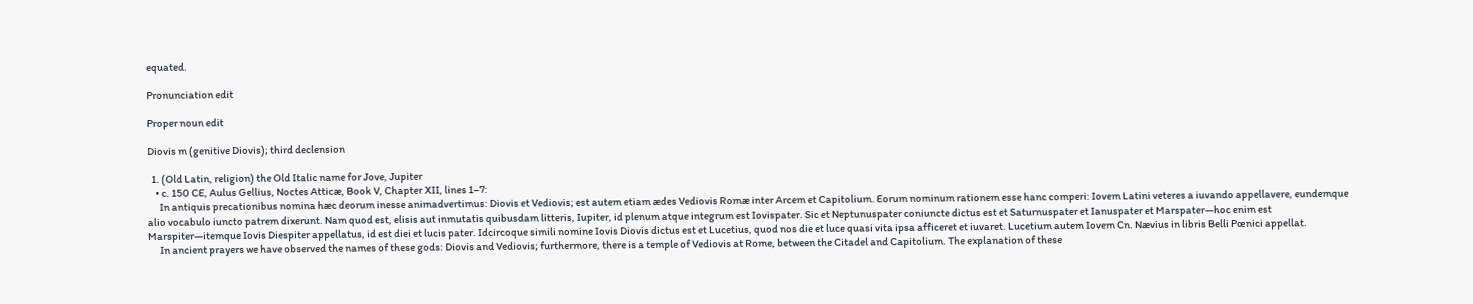equated.

Pronunciation edit

Proper noun edit

Diovis m (genitive Diovis); third declension

  1. (Old Latin, religion) the Old Italic name for Jove, Jupiter
    • c. 150 CE, Aulus Gellius, Noctes Atticæ, Book V, Chapter XII, lines 1–7:
      In antiquis precationibus nomina hæc deorum inesse animadvertimus: Diovis et Vediovis; est autem etiam ædes Vediovis Romæ inter Arcem et Capitolium. Eorum nominum rationem esse hanc comperi: Iovem Latini veteres a iuvando appellavere, eundemque alio vocabulo iuncto patrem dixerunt. Nam quod est, elisis aut inmutatis quibusdam litteris, Iupiter, id plenum atque integrum est Iovispater. Sic et Neptunuspater coniuncte dictus est et Saturnuspater et Ianuspater et Marspater—hoc enim est Marspiter—itemque Iovis Diespiter appellatus, id est diei et lucis pater. Idcircoque simili nomine Iovis Diovis dictus est et Lucetius, quod nos die et luce quasi vita ipsa afficeret et iuvaret. Lucetium autem Iovem Cn. Nævius in libris Belli Pœnici appellat.
      In ancient prayers we have observed the names of these gods: Diovis and Vediovis; furthermore, there is a temple of Vediovis at Rome, between the Citadel and Capitolium. The explanation of these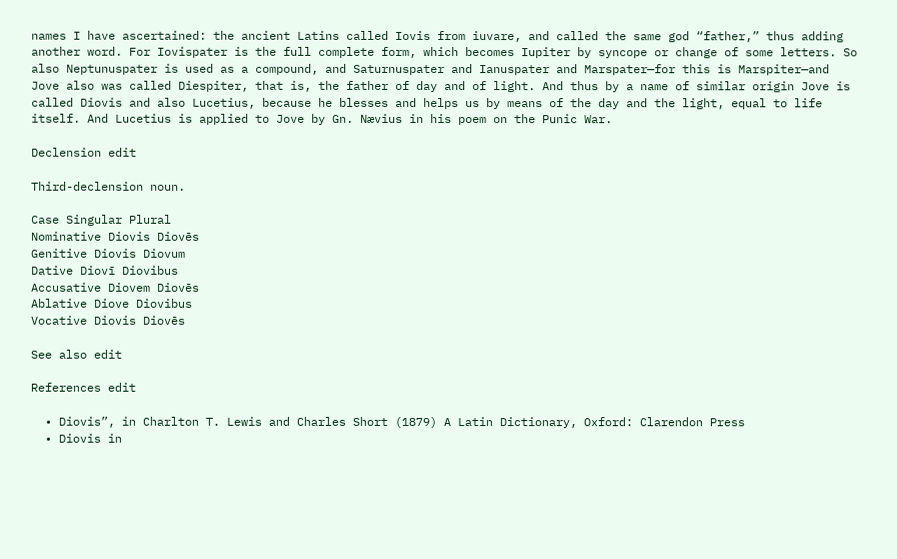names I have ascertained: the ancient Latins called Iovis from iuvare, and called the same god “father,” thus adding another word. For Iovispater is the full complete form, which becomes Iupiter by syncope or change of some letters. So also Neptunuspater is used as a compound, and Saturnuspater and Ianuspater and Marspater—for this is Marspiter—and Jove also was called Diespiter, that is, the father of day and of light. And thus by a name of similar origin Jove is called Diovis and also Lucetius, because he blesses and helps us by means of the day and the light, equal to life itself. And Lucetius is applied to Jove by Gn. Nævius in his poem on the Punic War.

Declension edit

Third-declension noun.

Case Singular Plural
Nominative Diovis Diovēs
Genitive Diovis Diovum
Dative Diovī Diovibus
Accusative Diovem Diovēs
Ablative Diove Diovibus
Vocative Diovis Diovēs

See also edit

References edit

  • Diovis”, in Charlton T. Lewis and Charles Short (1879) A Latin Dictionary, Oxford: Clarendon Press
  • Diovis in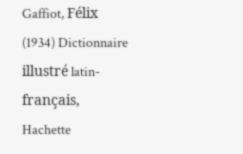Gaffiot, Félix (1934) Dictionnaire illustré latin-français, Hachette